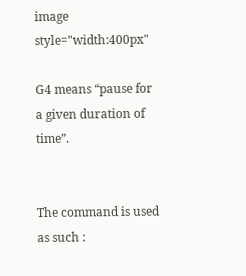image style="width:400px"

G4 means “pause for a given duration of time”.


The command is used as such :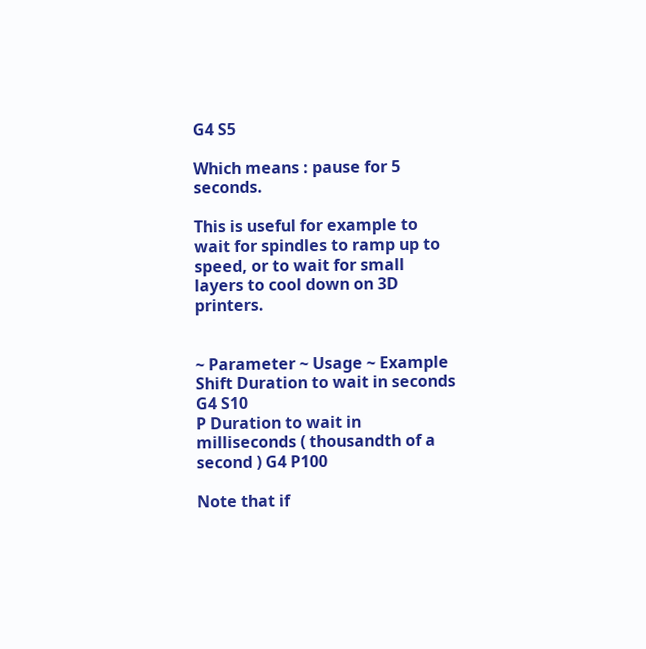G4 S5

Which means : pause for 5 seconds.

This is useful for example to wait for spindles to ramp up to speed, or to wait for small layers to cool down on 3D printers.


~ Parameter ~ Usage ~ Example
Shift Duration to wait in seconds G4 S10
P Duration to wait in milliseconds ( thousandth of a second ) G4 P100

Note that if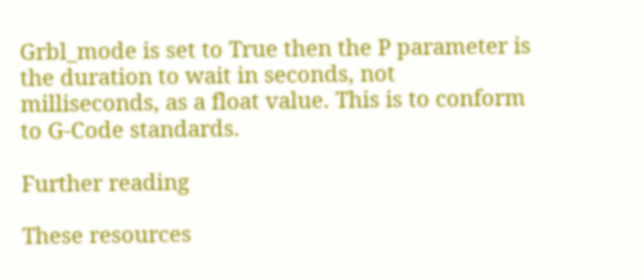Grbl_mode is set to True then the P parameter is the duration to wait in seconds, not milliseconds, as a float value. This is to conform to G-Code standards.

Further reading

These resources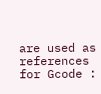are used as references for Gcode :